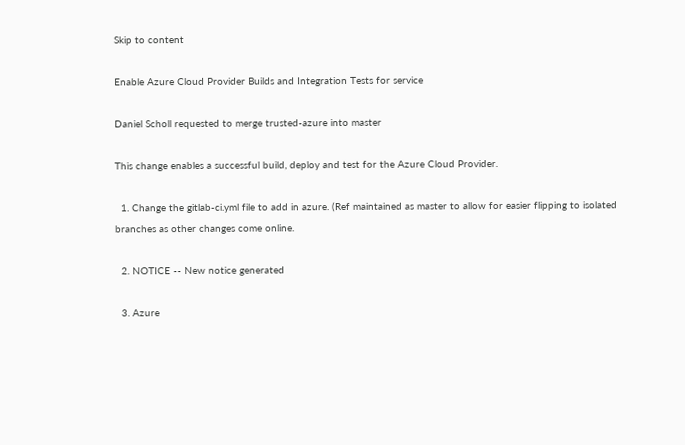Skip to content

Enable Azure Cloud Provider Builds and Integration Tests for service

Daniel Scholl requested to merge trusted-azure into master

This change enables a successful build, deploy and test for the Azure Cloud Provider.

  1. Change the gitlab-ci.yml file to add in azure. (Ref maintained as master to allow for easier flipping to isolated branches as other changes come online.

  2. NOTICE -- New notice generated

  3. Azure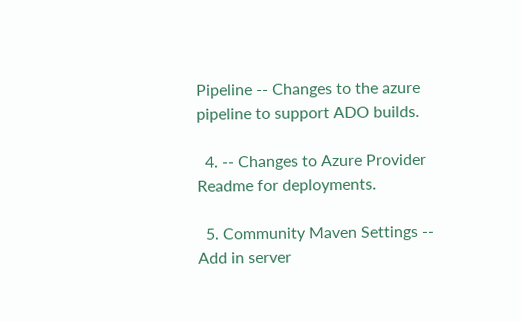Pipeline -- Changes to the azure pipeline to support ADO builds.

  4. -- Changes to Azure Provider Readme for deployments.

  5. Community Maven Settings -- Add in server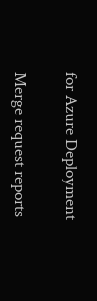for Azure Deployment

Merge request reports